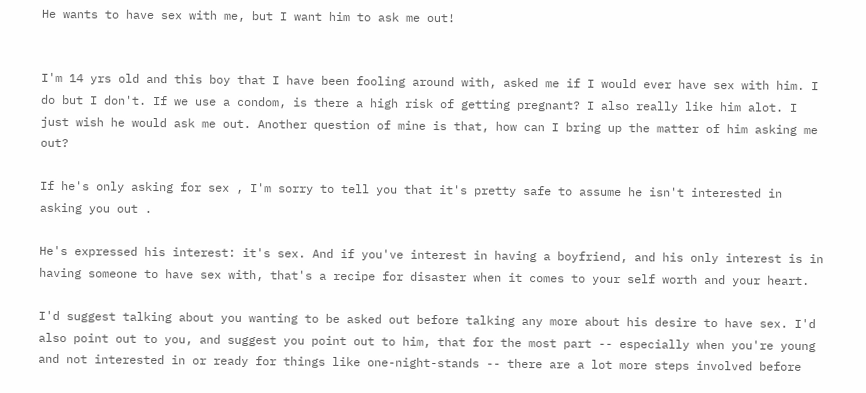He wants to have sex with me, but I want him to ask me out!


I'm 14 yrs old and this boy that I have been fooling around with, asked me if I would ever have sex with him. I do but I don't. If we use a condom, is there a high risk of getting pregnant? I also really like him alot. I just wish he would ask me out. Another question of mine is that, how can I bring up the matter of him asking me out?

If he's only asking for sex , I'm sorry to tell you that it's pretty safe to assume he isn't interested in asking you out .

He's expressed his interest: it's sex. And if you've interest in having a boyfriend, and his only interest is in having someone to have sex with, that's a recipe for disaster when it comes to your self worth and your heart.

I'd suggest talking about you wanting to be asked out before talking any more about his desire to have sex. I'd also point out to you, and suggest you point out to him, that for the most part -- especially when you're young and not interested in or ready for things like one-night-stands -- there are a lot more steps involved before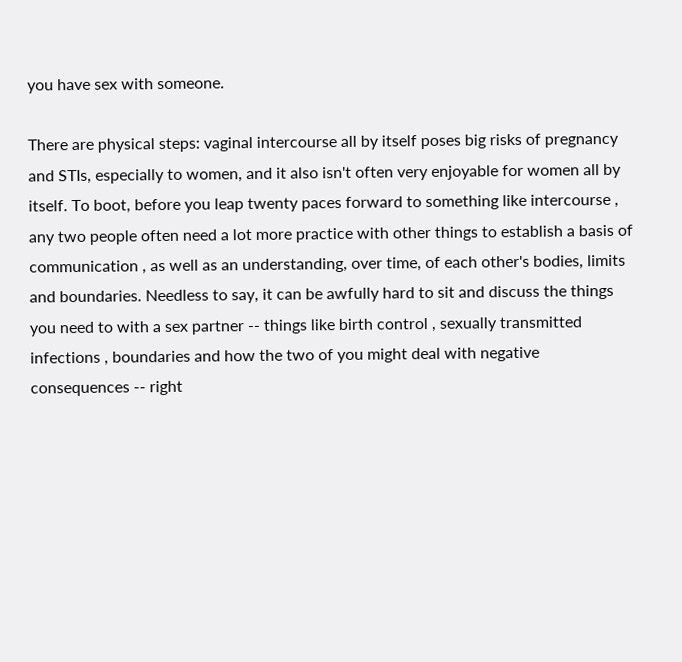you have sex with someone.

There are physical steps: vaginal intercourse all by itself poses big risks of pregnancy and STIs, especially to women, and it also isn't often very enjoyable for women all by itself. To boot, before you leap twenty paces forward to something like intercourse , any two people often need a lot more practice with other things to establish a basis of communication , as well as an understanding, over time, of each other's bodies, limits and boundaries. Needless to say, it can be awfully hard to sit and discuss the things you need to with a sex partner -- things like birth control , sexually transmitted infections , boundaries and how the two of you might deal with negative consequences -- right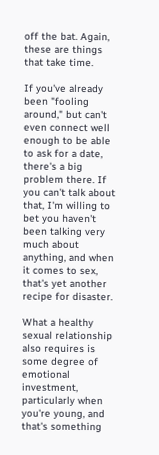off the bat. Again, these are things that take time.

If you've already been "fooling around," but can't even connect well enough to be able to ask for a date, there's a big problem there. If you can't talk about that, I'm willing to bet you haven't been talking very much about anything, and when it comes to sex, that's yet another recipe for disaster.

What a healthy sexual relationship also requires is some degree of emotional investment, particularly when you're young, and that's something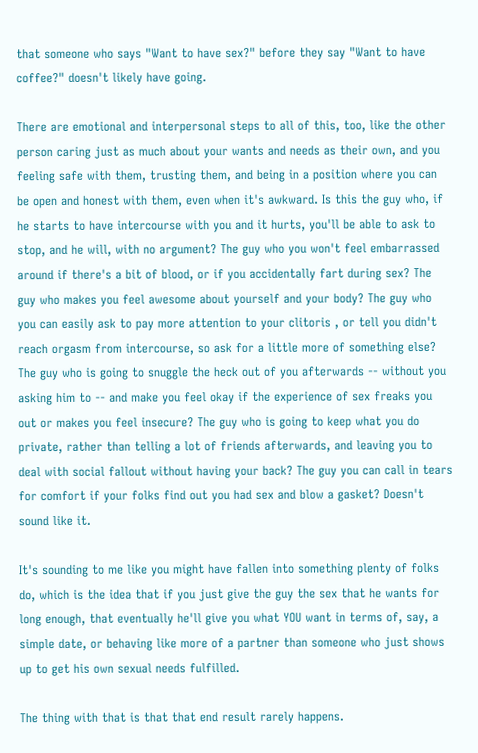that someone who says "Want to have sex?" before they say "Want to have coffee?" doesn't likely have going.

There are emotional and interpersonal steps to all of this, too, like the other person caring just as much about your wants and needs as their own, and you feeling safe with them, trusting them, and being in a position where you can be open and honest with them, even when it's awkward. Is this the guy who, if he starts to have intercourse with you and it hurts, you'll be able to ask to stop, and he will, with no argument? The guy who you won't feel embarrassed around if there's a bit of blood, or if you accidentally fart during sex? The guy who makes you feel awesome about yourself and your body? The guy who you can easily ask to pay more attention to your clitoris , or tell you didn't reach orgasm from intercourse, so ask for a little more of something else? The guy who is going to snuggle the heck out of you afterwards -- without you asking him to -- and make you feel okay if the experience of sex freaks you out or makes you feel insecure? The guy who is going to keep what you do private, rather than telling a lot of friends afterwards, and leaving you to deal with social fallout without having your back? The guy you can call in tears for comfort if your folks find out you had sex and blow a gasket? Doesn't sound like it.

It's sounding to me like you might have fallen into something plenty of folks do, which is the idea that if you just give the guy the sex that he wants for long enough, that eventually he'll give you what YOU want in terms of, say, a simple date, or behaving like more of a partner than someone who just shows up to get his own sexual needs fulfilled.

The thing with that is that that end result rarely happens.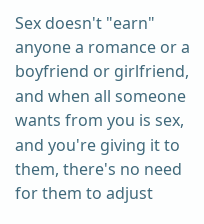Sex doesn't "earn" anyone a romance or a boyfriend or girlfriend, and when all someone wants from you is sex, and you're giving it to them, there's no need for them to adjust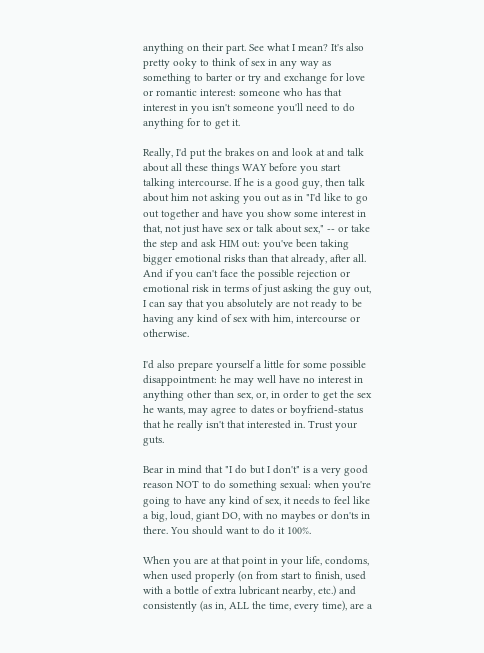anything on their part. See what I mean? It's also pretty ooky to think of sex in any way as something to barter or try and exchange for love or romantic interest: someone who has that interest in you isn't someone you'll need to do anything for to get it.

Really, I'd put the brakes on and look at and talk about all these things WAY before you start talking intercourse. If he is a good guy, then talk about him not asking you out as in "I'd like to go out together and have you show some interest in that, not just have sex or talk about sex," -- or take the step and ask HIM out: you've been taking bigger emotional risks than that already, after all. And if you can't face the possible rejection or emotional risk in terms of just asking the guy out, I can say that you absolutely are not ready to be having any kind of sex with him, intercourse or otherwise.

I'd also prepare yourself a little for some possible disappointment: he may well have no interest in anything other than sex, or, in order to get the sex he wants, may agree to dates or boyfriend-status that he really isn't that interested in. Trust your guts.

Bear in mind that "I do but I don't" is a very good reason NOT to do something sexual: when you're going to have any kind of sex, it needs to feel like a big, loud, giant DO, with no maybes or don'ts in there. You should want to do it 100%.

When you are at that point in your life, condoms, when used properly (on from start to finish, used with a bottle of extra lubricant nearby, etc.) and consistently (as in, ALL the time, every time), are a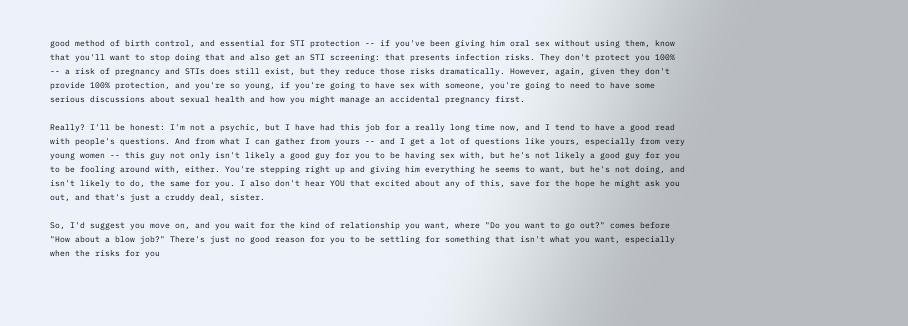good method of birth control, and essential for STI protection -- if you've been giving him oral sex without using them, know that you'll want to stop doing that and also get an STI screening: that presents infection risks. They don't protect you 100% -- a risk of pregnancy and STIs does still exist, but they reduce those risks dramatically. However, again, given they don't provide 100% protection, and you're so young, if you're going to have sex with someone, you're going to need to have some serious discussions about sexual health and how you might manage an accidental pregnancy first.

Really? I'll be honest: I'm not a psychic, but I have had this job for a really long time now, and I tend to have a good read with people's questions. And from what I can gather from yours -- and I get a lot of questions like yours, especially from very young women -- this guy not only isn't likely a good guy for you to be having sex with, but he's not likely a good guy for you to be fooling around with, either. You're stepping right up and giving him everything he seems to want, but he's not doing, and isn't likely to do, the same for you. I also don't hear YOU that excited about any of this, save for the hope he might ask you out, and that's just a cruddy deal, sister.

So, I'd suggest you move on, and you wait for the kind of relationship you want, where "Do you want to go out?" comes before "How about a blow job?" There's just no good reason for you to be settling for something that isn't what you want, especially when the risks for you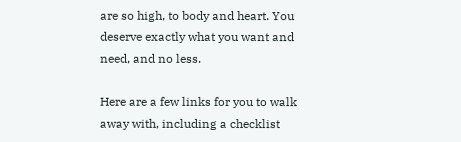are so high, to body and heart. You deserve exactly what you want and need, and no less.

Here are a few links for you to walk away with, including a checklist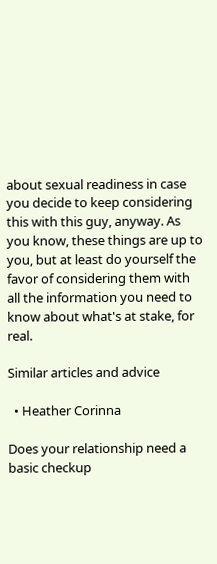about sexual readiness in case you decide to keep considering this with this guy, anyway. As you know, these things are up to you, but at least do yourself the favor of considering them with all the information you need to know about what's at stake, for real.

Similar articles and advice

  • Heather Corinna

Does your relationship need a basic checkup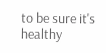to be sure it's healthy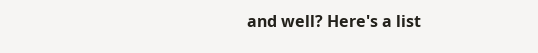and well? Here's a list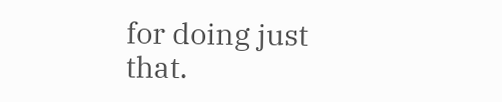for doing just that.